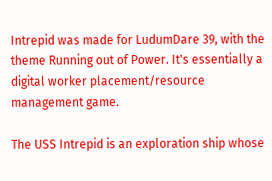Intrepid was made for LudumDare 39, with the theme Running out of Power. It's essentially a digital worker placement/resource management game.

The USS Intrepid is an exploration ship whose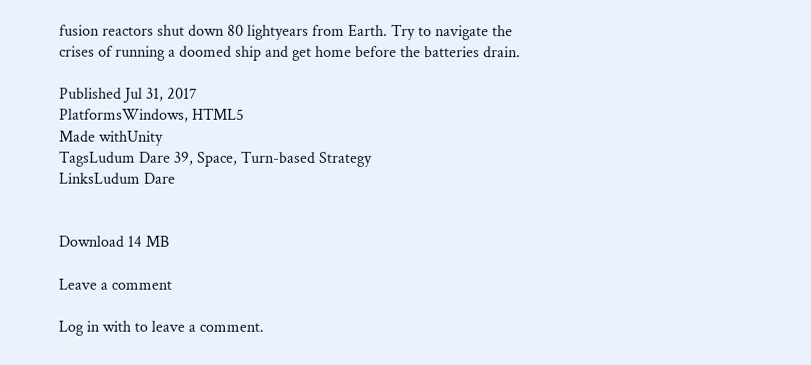fusion reactors shut down 80 lightyears from Earth. Try to navigate the crises of running a doomed ship and get home before the batteries drain.

Published Jul 31, 2017
PlatformsWindows, HTML5
Made withUnity
TagsLudum Dare 39, Space, Turn-based Strategy
LinksLudum Dare


Download 14 MB

Leave a comment

Log in with to leave a comment.